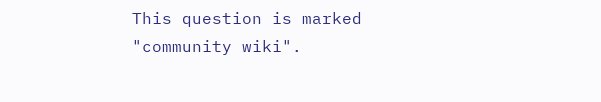This question is marked "community wiki".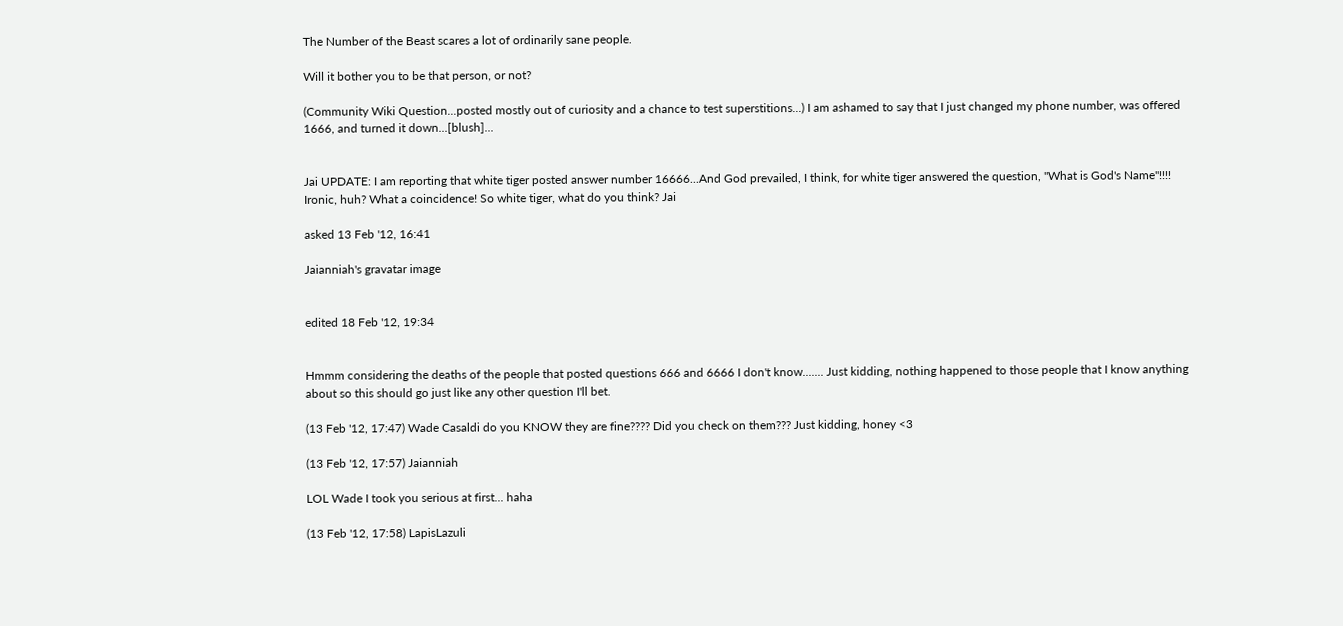The Number of the Beast scares a lot of ordinarily sane people.

Will it bother you to be that person, or not?

(Community Wiki Question...posted mostly out of curiosity and a chance to test superstitions...) I am ashamed to say that I just changed my phone number, was offered 1666, and turned it down...[blush]...


Jai UPDATE: I am reporting that white tiger posted answer number 16666...And God prevailed, I think, for white tiger answered the question, "What is God's Name"!!!! Ironic, huh? What a coincidence! So white tiger, what do you think? Jai

asked 13 Feb '12, 16:41

Jaianniah's gravatar image


edited 18 Feb '12, 19:34


Hmmm considering the deaths of the people that posted questions 666 and 6666 I don't know....... Just kidding, nothing happened to those people that I know anything about so this should go just like any other question I'll bet.

(13 Feb '12, 17:47) Wade Casaldi do you KNOW they are fine???? Did you check on them??? Just kidding, honey <3

(13 Feb '12, 17:57) Jaianniah

LOL Wade I took you serious at first... haha

(13 Feb '12, 17:58) LapisLazuli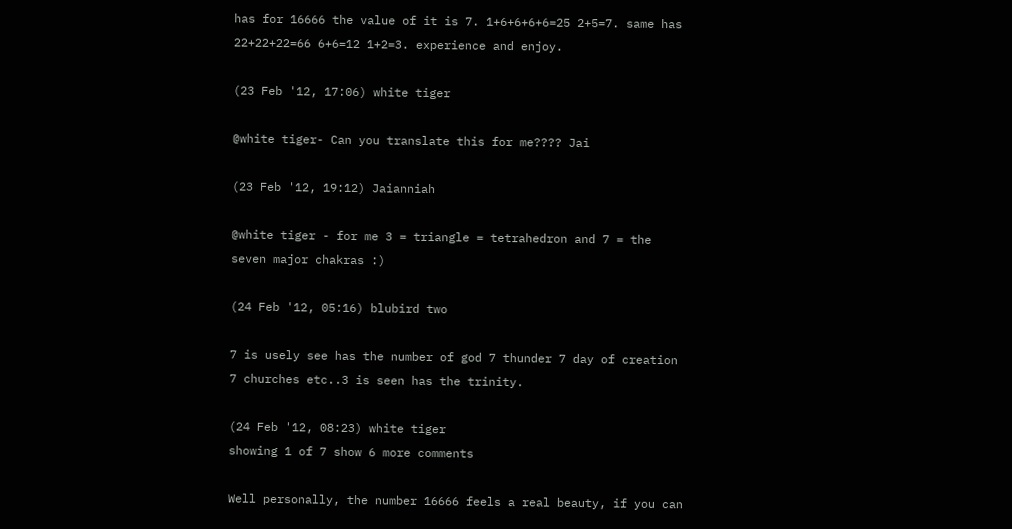has for 16666 the value of it is 7. 1+6+6+6+6=25 2+5=7. same has 22+22+22=66 6+6=12 1+2=3. experience and enjoy.

(23 Feb '12, 17:06) white tiger

@white tiger- Can you translate this for me???? Jai

(23 Feb '12, 19:12) Jaianniah

@white tiger - for me 3 = triangle = tetrahedron and 7 = the seven major chakras :)

(24 Feb '12, 05:16) blubird two

7 is usely see has the number of god 7 thunder 7 day of creation 7 churches etc..3 is seen has the trinity.

(24 Feb '12, 08:23) white tiger
showing 1 of 7 show 6 more comments

Well personally, the number 16666 feels a real beauty, if you can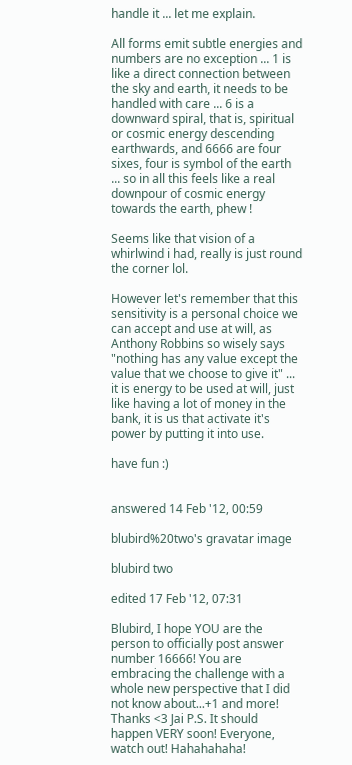handle it ... let me explain.

All forms emit subtle energies and numbers are no exception ... 1 is like a direct connection between the sky and earth, it needs to be handled with care ... 6 is a downward spiral, that is, spiritual or cosmic energy descending earthwards, and 6666 are four sixes, four is symbol of the earth ... so in all this feels like a real downpour of cosmic energy towards the earth, phew !

Seems like that vision of a whirlwind i had, really is just round the corner lol.

However let's remember that this sensitivity is a personal choice we can accept and use at will, as Anthony Robbins so wisely says "nothing has any value except the value that we choose to give it" ... it is energy to be used at will, just like having a lot of money in the bank, it is us that activate it's power by putting it into use.

have fun :)


answered 14 Feb '12, 00:59

blubird%20two's gravatar image

blubird two

edited 17 Feb '12, 07:31

Blubird, I hope YOU are the person to officially post answer number 16666! You are embracing the challenge with a whole new perspective that I did not know about...+1 and more! Thanks <3 Jai P.S. It should happen VERY soon! Everyone, watch out! Hahahahaha!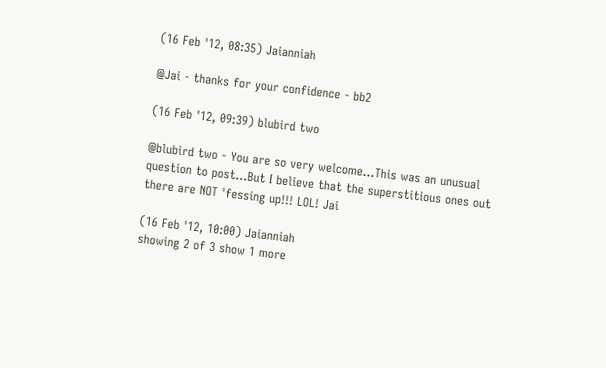(16 Feb '12, 08:35) Jaianniah

@Jai - thanks for your confidence - bb2

(16 Feb '12, 09:39) blubird two

@blubird two - You are so very welcome...This was an unusual question to post...But I believe that the superstitious ones out there are NOT 'fessing up!!! LOL! Jai

(16 Feb '12, 10:00) Jaianniah
showing 2 of 3 show 1 more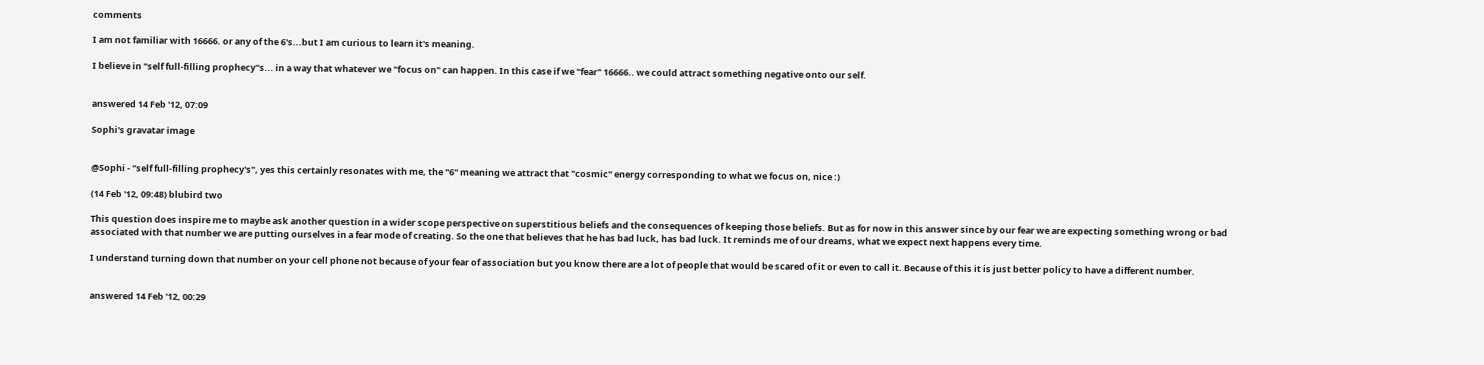comments

I am not familiar with 16666. or any of the 6's...but I am curious to learn it's meaning.

I believe in "self full-filling prophecy"s... in a way that whatever we "focus on" can happen. In this case if we "fear" 16666.. we could attract something negative onto our self.


answered 14 Feb '12, 07:09

Sophi's gravatar image


@Sophi - "self full-filling prophecy's", yes this certainly resonates with me, the "6" meaning we attract that "cosmic" energy corresponding to what we focus on, nice :)

(14 Feb '12, 09:48) blubird two

This question does inspire me to maybe ask another question in a wider scope perspective on superstitious beliefs and the consequences of keeping those beliefs. But as for now in this answer since by our fear we are expecting something wrong or bad associated with that number we are putting ourselves in a fear mode of creating. So the one that believes that he has bad luck, has bad luck. It reminds me of our dreams, what we expect next happens every time.

I understand turning down that number on your cell phone not because of your fear of association but you know there are a lot of people that would be scared of it or even to call it. Because of this it is just better policy to have a different number.


answered 14 Feb '12, 00:29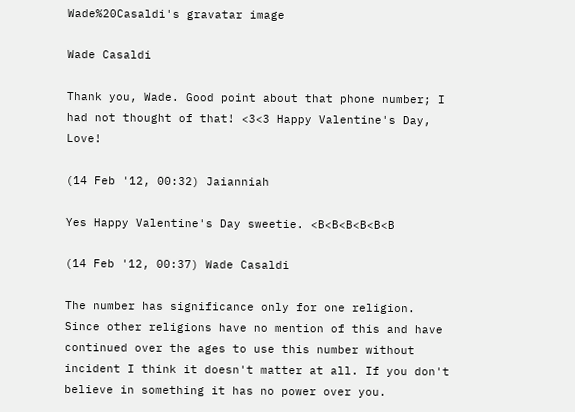Wade%20Casaldi's gravatar image

Wade Casaldi

Thank you, Wade. Good point about that phone number; I had not thought of that! <3<3 Happy Valentine's Day, Love!

(14 Feb '12, 00:32) Jaianniah

Yes Happy Valentine's Day sweetie. <B<B<B<B<B<B

(14 Feb '12, 00:37) Wade Casaldi

The number has significance only for one religion. Since other religions have no mention of this and have continued over the ages to use this number without incident I think it doesn't matter at all. If you don't believe in something it has no power over you.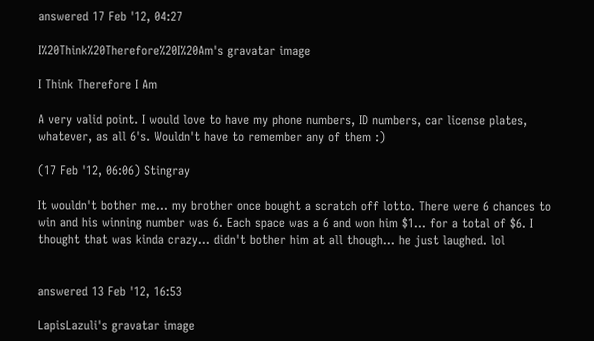answered 17 Feb '12, 04:27

I%20Think%20Therefore%20I%20Am's gravatar image

I Think Therefore I Am

A very valid point. I would love to have my phone numbers, ID numbers, car license plates, whatever, as all 6's. Wouldn't have to remember any of them :)

(17 Feb '12, 06:06) Stingray

It wouldn't bother me... my brother once bought a scratch off lotto. There were 6 chances to win and his winning number was 6. Each space was a 6 and won him $1... for a total of $6. I thought that was kinda crazy... didn't bother him at all though... he just laughed. lol


answered 13 Feb '12, 16:53

LapisLazuli's gravatar image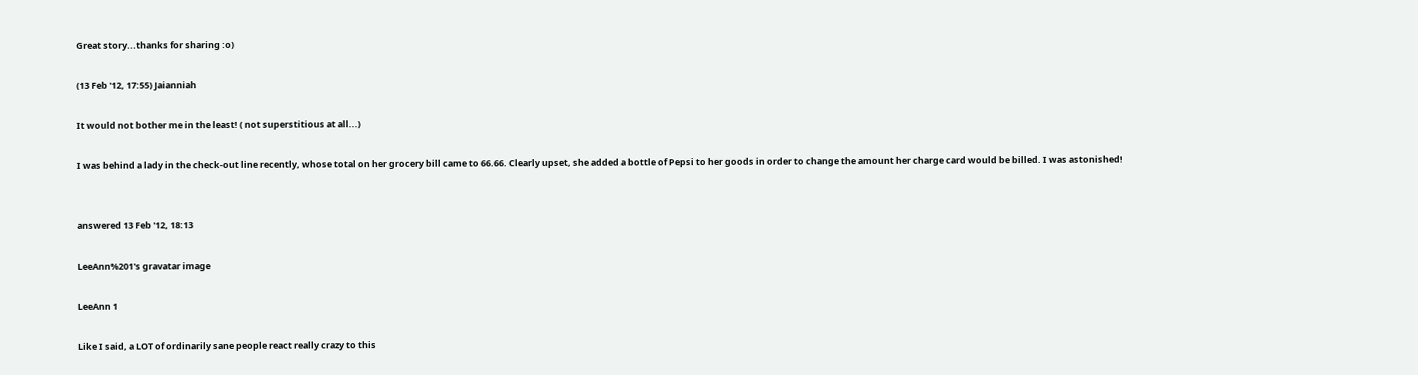Great story...thanks for sharing :o)

(13 Feb '12, 17:55) Jaianniah

It would not bother me in the least! ( not superstitious at all...)

I was behind a lady in the check-out line recently, whose total on her grocery bill came to 66.66. Clearly upset, she added a bottle of Pepsi to her goods in order to change the amount her charge card would be billed. I was astonished!


answered 13 Feb '12, 18:13

LeeAnn%201's gravatar image

LeeAnn 1

Like I said, a LOT of ordinarily sane people react really crazy to this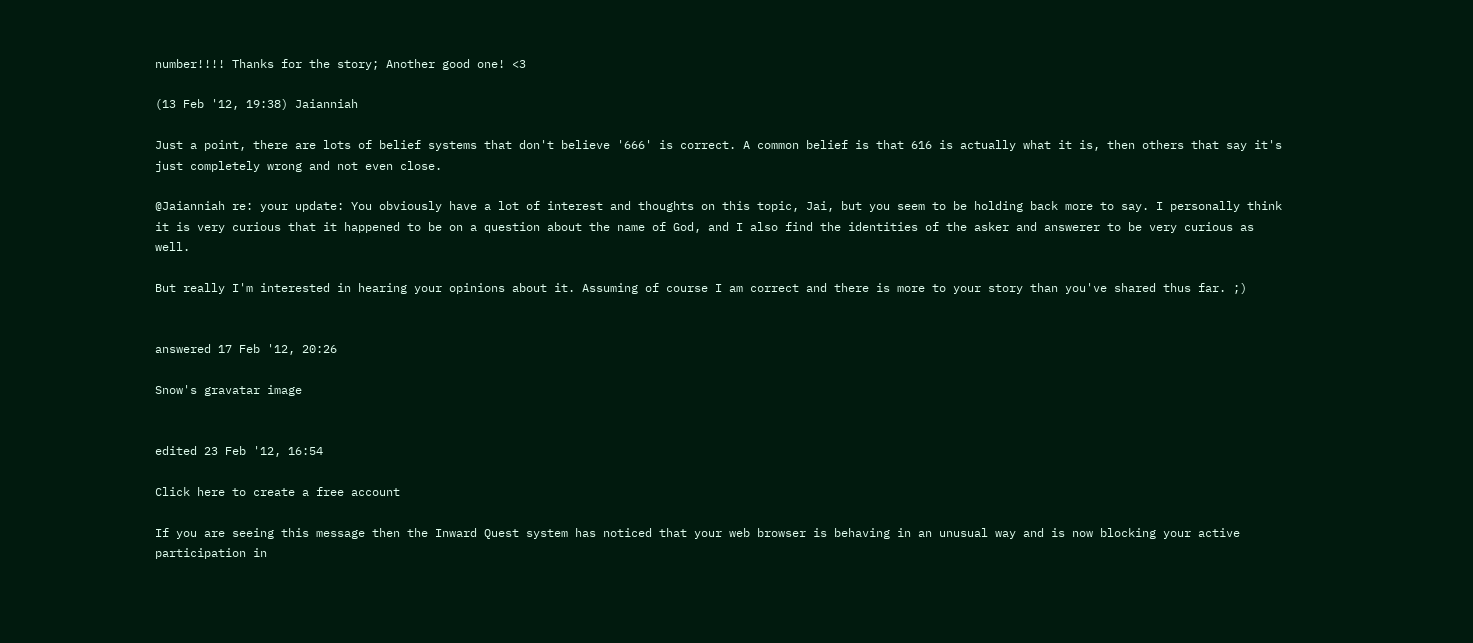number!!!! Thanks for the story; Another good one! <3

(13 Feb '12, 19:38) Jaianniah

Just a point, there are lots of belief systems that don't believe '666' is correct. A common belief is that 616 is actually what it is, then others that say it's just completely wrong and not even close.

@Jaianniah re: your update: You obviously have a lot of interest and thoughts on this topic, Jai, but you seem to be holding back more to say. I personally think it is very curious that it happened to be on a question about the name of God, and I also find the identities of the asker and answerer to be very curious as well.

But really I'm interested in hearing your opinions about it. Assuming of course I am correct and there is more to your story than you've shared thus far. ;)


answered 17 Feb '12, 20:26

Snow's gravatar image


edited 23 Feb '12, 16:54

Click here to create a free account

If you are seeing this message then the Inward Quest system has noticed that your web browser is behaving in an unusual way and is now blocking your active participation in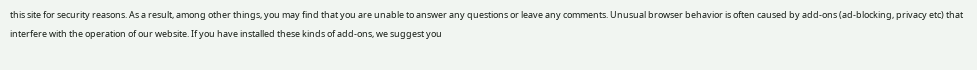this site for security reasons. As a result, among other things, you may find that you are unable to answer any questions or leave any comments. Unusual browser behavior is often caused by add-ons (ad-blocking, privacy etc) that interfere with the operation of our website. If you have installed these kinds of add-ons, we suggest you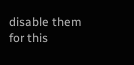disable them for this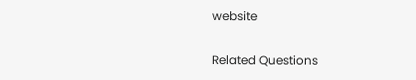website

Related Questions